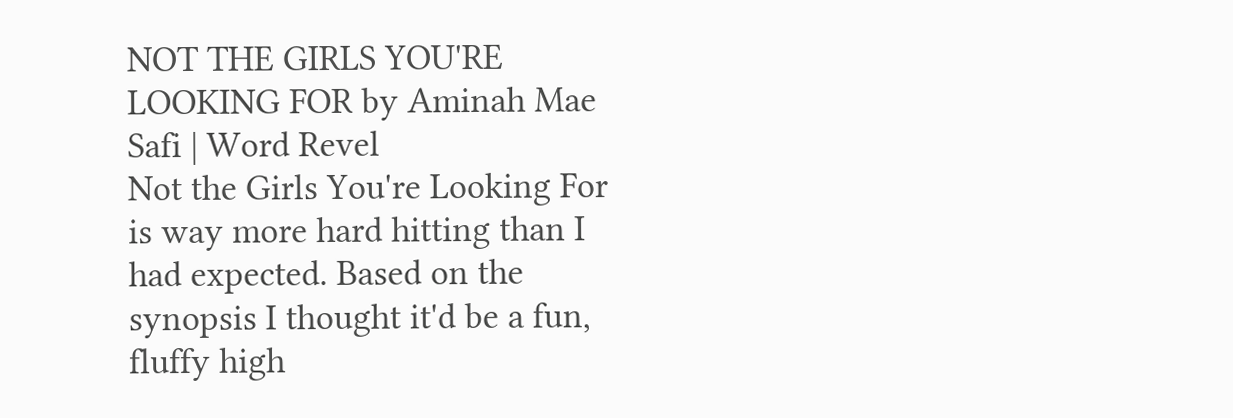NOT THE GIRLS YOU'RE LOOKING FOR by Aminah Mae Safi | Word Revel
Not the Girls You're Looking For is way more hard hitting than I had expected. Based on the synopsis I thought it'd be a fun, fluffy high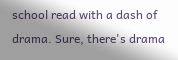school read with a dash of drama. Sure, there's drama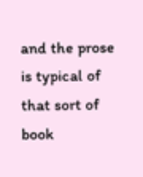and the prose is typical of that sort of book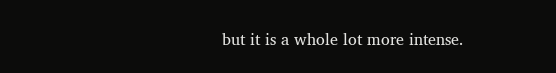but it is a whole lot more intense.